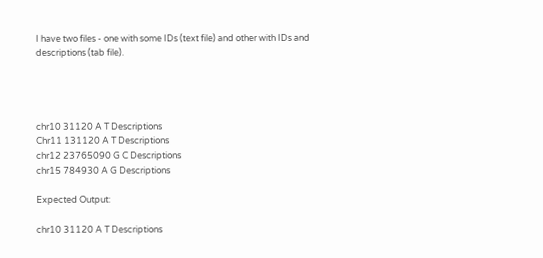I have two files - one with some IDs (text file) and other with IDs and descriptions (tab file).




chr10 31120 A T Descriptions
Chr11 131120 A T Descriptions
chr12 23765090 G C Descriptions
chr15 784930 A G Descriptions

Expected Output:

chr10 31120 A T Descriptions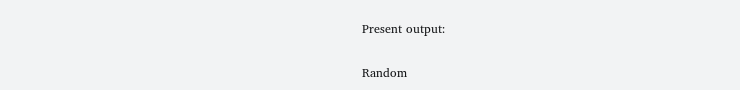Present output:

Random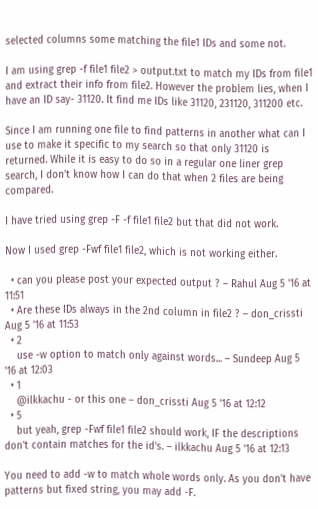selected columns some matching the file1 IDs and some not.

I am using grep -f file1 file2 > output.txt to match my IDs from file1 and extract their info from file2. However the problem lies, when I have an ID say- 31120. It find me IDs like 31120, 231120, 311200 etc.

Since I am running one file to find patterns in another what can I use to make it specific to my search so that only 31120 is returned. While it is easy to do so in a regular one liner grep search, I don't know how I can do that when 2 files are being compared.

I have tried using grep -F -f file1 file2 but that did not work.

Now I used grep -Fwf file1 file2, which is not working either.

  • can you please post your expected output ? – Rahul Aug 5 '16 at 11:51
  • Are these IDs always in the 2nd column in file2 ? – don_crissti Aug 5 '16 at 11:53
  • 2
    use -w option to match only against words... – Sundeep Aug 5 '16 at 12:03
  • 1
    @ilkkachu - or this one – don_crissti Aug 5 '16 at 12:12
  • 5
    but yeah, grep -Fwf file1 file2 should work, IF the descriptions don't contain matches for the id's. – ilkkachu Aug 5 '16 at 12:13

You need to add -w to match whole words only. As you don't have patterns but fixed string, you may add -F.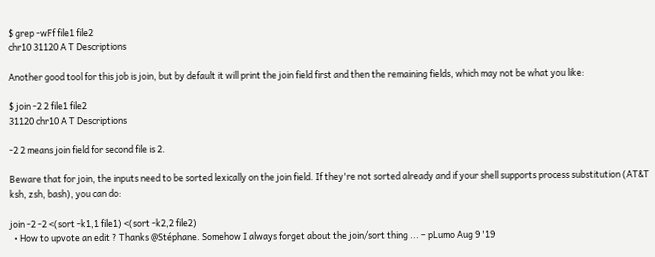$ grep -wFf file1 file2
chr10 31120 A T Descriptions

Another good tool for this job is join, but by default it will print the join field first and then the remaining fields, which may not be what you like:

$ join -2 2 file1 file2
31120 chr10 A T Descriptions

-2 2 means join field for second file is 2.

Beware that for join, the inputs need to be sorted lexically on the join field. If they're not sorted already and if your shell supports process substitution (AT&T ksh, zsh, bash), you can do:

join -2 -2 <(sort -k1,1 file1) <(sort -k2,2 file2)
  • How to upvote an edit ? Thanks @Stéphane. Somehow I always forget about the join/sort thing ... – pLumo Aug 9 '19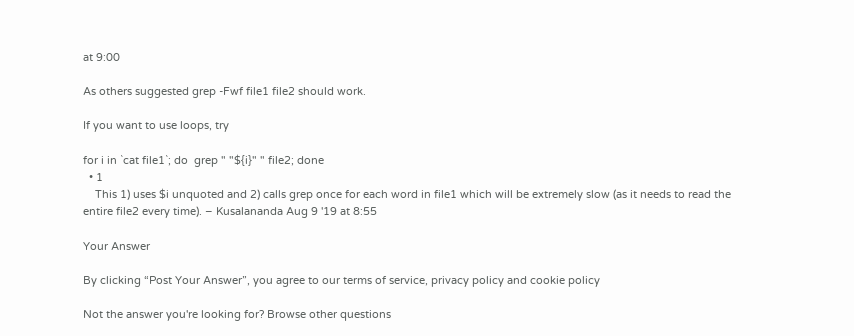at 9:00

As others suggested grep -Fwf file1 file2 should work.

If you want to use loops, try

for i in `cat file1`; do  grep " "${i}" " file2; done
  • 1
    This 1) uses $i unquoted and 2) calls grep once for each word in file1 which will be extremely slow (as it needs to read the entire file2 every time). – Kusalananda Aug 9 '19 at 8:55

Your Answer

By clicking “Post Your Answer”, you agree to our terms of service, privacy policy and cookie policy

Not the answer you're looking for? Browse other questions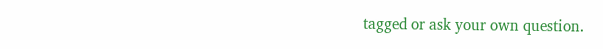tagged or ask your own question.